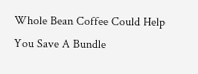Whole Bean Coffee Could Help You Save A Bundle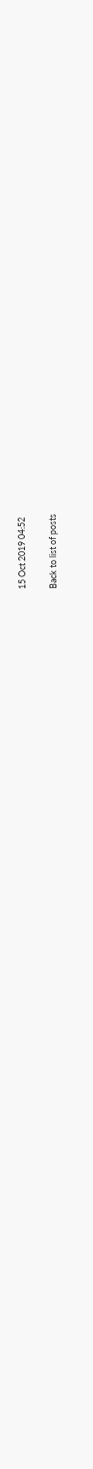15 Oct 2019 04:52

Back to list of posts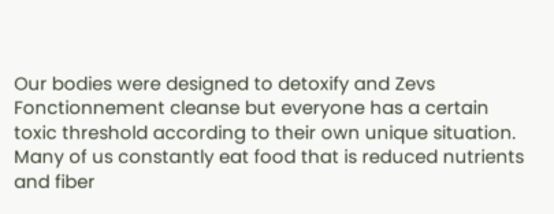Our bodies were designed to detoxify and Zevs Fonctionnement cleanse but everyone has a certain toxic threshold according to their own unique situation. Many of us constantly eat food that is reduced nutrients and fiber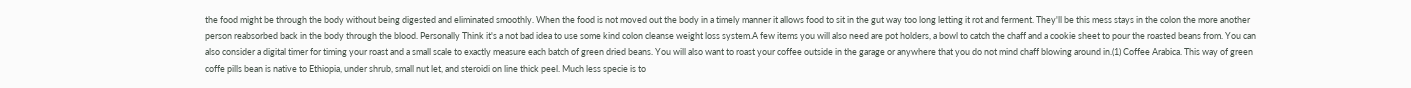the food might be through the body without being digested and eliminated smoothly. When the food is not moved out the body in a timely manner it allows food to sit in the gut way too long letting it rot and ferment. They'll be this mess stays in the colon the more another person reabsorbed back in the body through the blood. Personally Think it's a not bad idea to use some kind colon cleanse weight loss system.A few items you will also need are pot holders, a bowl to catch the chaff and a cookie sheet to pour the roasted beans from. You can also consider a digital timer for timing your roast and a small scale to exactly measure each batch of green dried beans. You will also want to roast your coffee outside in the garage or anywhere that you do not mind chaff blowing around in.(1) Coffee Arabica. This way of green coffe pills bean is native to Ethiopia, under shrub, small nut let, and steroidi on line thick peel. Much less specie is to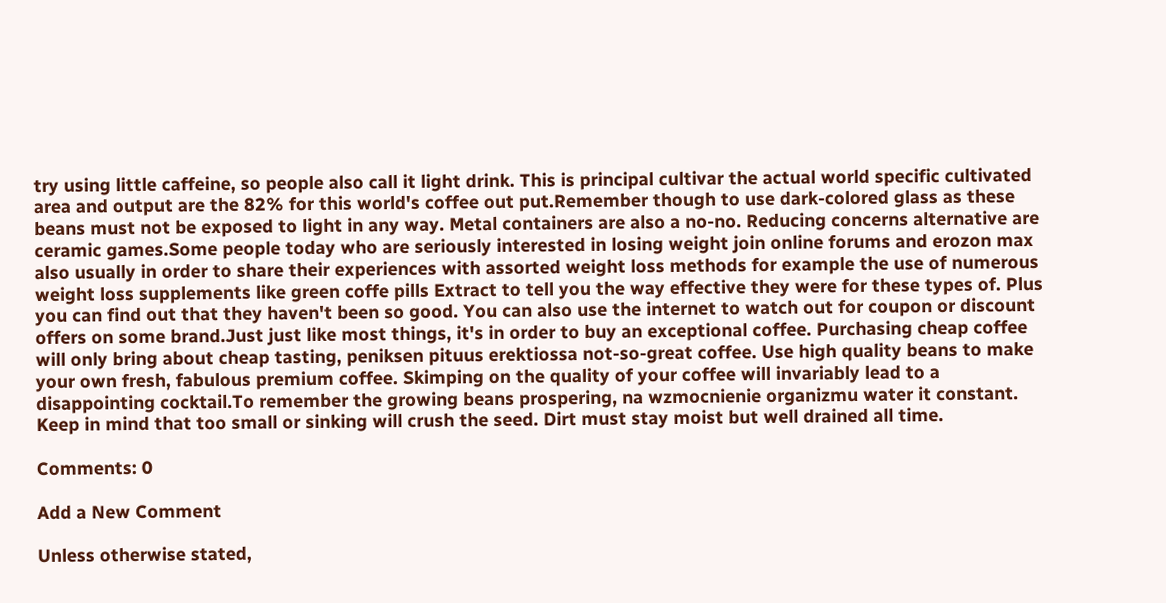try using little caffeine, so people also call it light drink. This is principal cultivar the actual world specific cultivated area and output are the 82% for this world's coffee out put.Remember though to use dark-colored glass as these beans must not be exposed to light in any way. Metal containers are also a no-no. Reducing concerns alternative are ceramic games.Some people today who are seriously interested in losing weight join online forums and erozon max also usually in order to share their experiences with assorted weight loss methods for example the use of numerous weight loss supplements like green coffe pills Extract to tell you the way effective they were for these types of. Plus you can find out that they haven't been so good. You can also use the internet to watch out for coupon or discount offers on some brand.Just just like most things, it's in order to buy an exceptional coffee. Purchasing cheap coffee will only bring about cheap tasting, peniksen pituus erektiossa not-so-great coffee. Use high quality beans to make your own fresh, fabulous premium coffee. Skimping on the quality of your coffee will invariably lead to a disappointing cocktail.To remember the growing beans prospering, na wzmocnienie organizmu water it constant. Keep in mind that too small or sinking will crush the seed. Dirt must stay moist but well drained all time.

Comments: 0

Add a New Comment

Unless otherwise stated,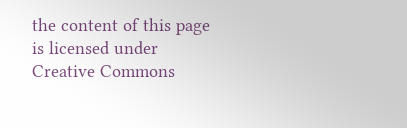the content of this page is licensed under Creative Commons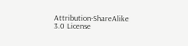Attribution-ShareAlike 3.0 License